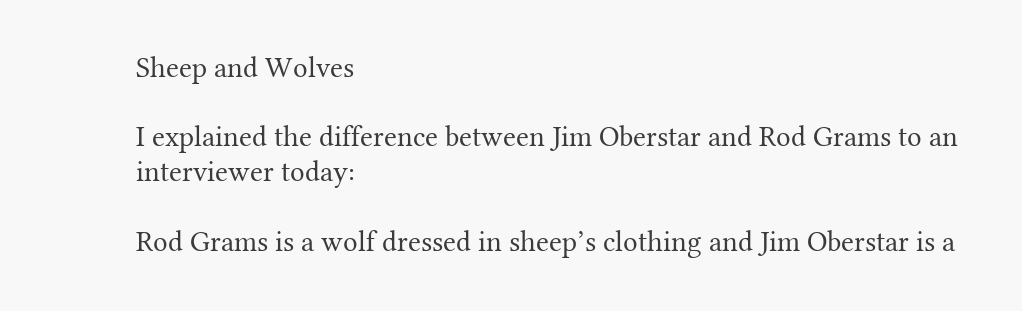Sheep and Wolves

I explained the difference between Jim Oberstar and Rod Grams to an interviewer today:

Rod Grams is a wolf dressed in sheep’s clothing and Jim Oberstar is a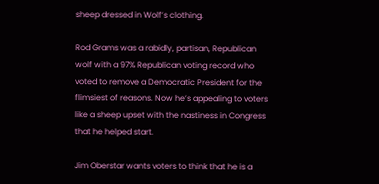sheep dressed in Wolf’s clothing.

Rod Grams was a rabidly, partisan, Republican wolf with a 97% Republican voting record who voted to remove a Democratic President for the flimsiest of reasons. Now he’s appealing to voters like a sheep upset with the nastiness in Congress that he helped start.

Jim Oberstar wants voters to think that he is a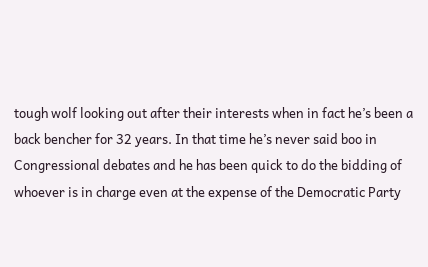tough wolf looking out after their interests when in fact he’s been a back bencher for 32 years. In that time he’s never said boo in Congressional debates and he has been quick to do the bidding of whoever is in charge even at the expense of the Democratic Party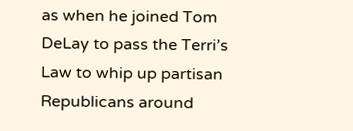as when he joined Tom DeLay to pass the Terri’s Law to whip up partisan Republicans around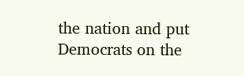the nation and put Democrats on the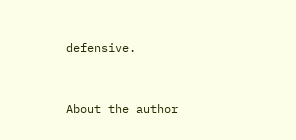defensive.


About the author